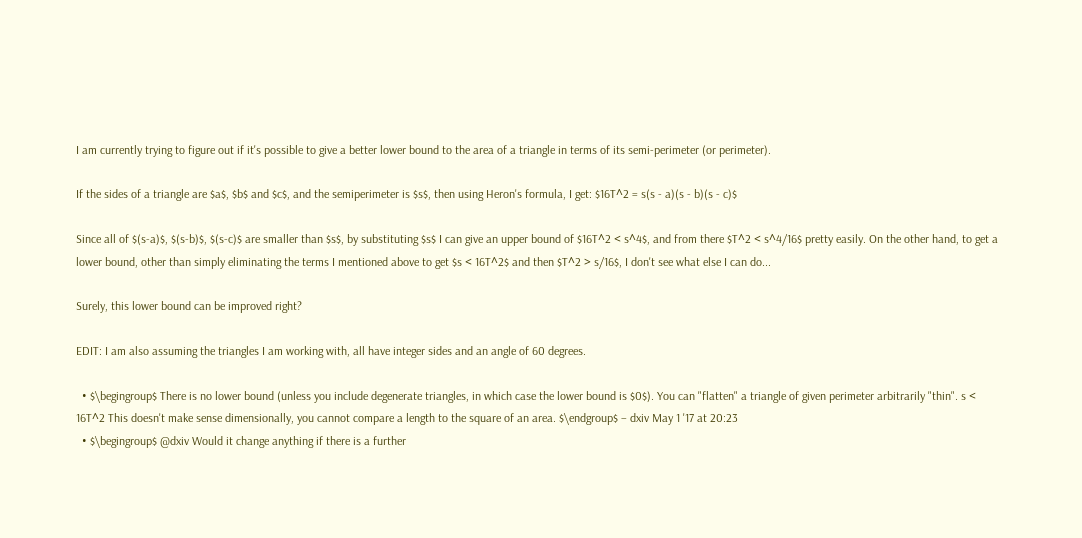I am currently trying to figure out if it's possible to give a better lower bound to the area of a triangle in terms of its semi-perimeter (or perimeter).

If the sides of a triangle are $a$, $b$ and $c$, and the semiperimeter is $s$, then using Heron's formula, I get: $16T^2 = s(s - a)(s - b)(s - c)$

Since all of $(s-a)$, $(s-b)$, $(s-c)$ are smaller than $s$, by substituting $s$ I can give an upper bound of $16T^2 < s^4$, and from there $T^2 < s^4/16$ pretty easily. On the other hand, to get a lower bound, other than simply eliminating the terms I mentioned above to get $s < 16T^2$ and then $T^2 > s/16$, I don't see what else I can do...

Surely, this lower bound can be improved right?

EDIT: I am also assuming the triangles I am working with, all have integer sides and an angle of 60 degrees.

  • $\begingroup$ There is no lower bound (unless you include degenerate triangles, in which case the lower bound is $0$). You can "flatten" a triangle of given perimeter arbitrarily "thin". s < 16T^2 This doesn't make sense dimensionally, you cannot compare a length to the square of an area. $\endgroup$ – dxiv May 1 '17 at 20:23
  • $\begingroup$ @dxiv Would it change anything if there is a further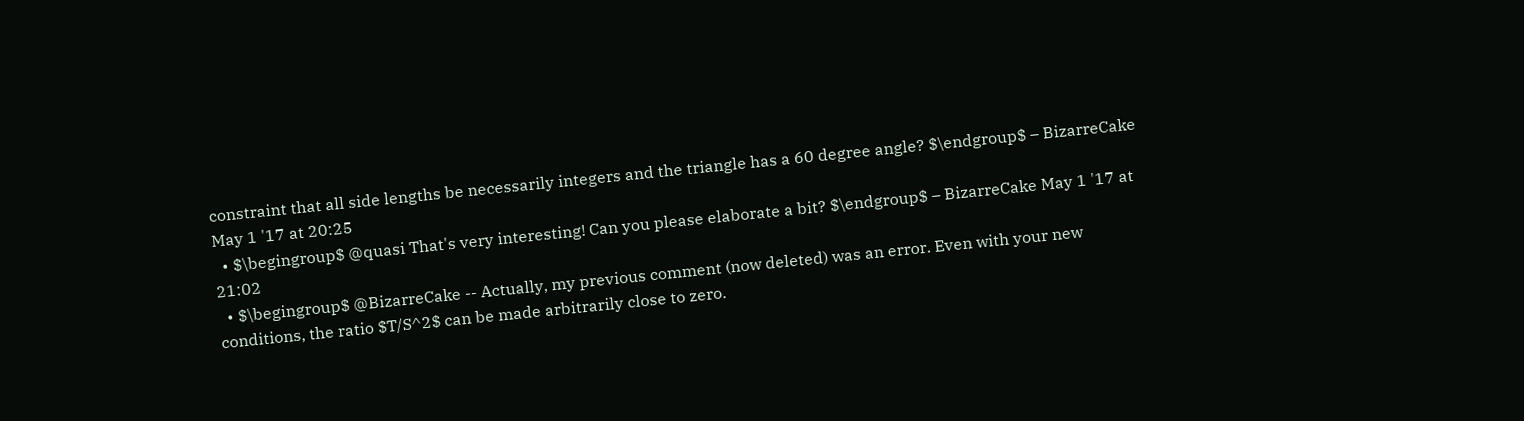constraint that all side lengths be necessarily integers and the triangle has a 60 degree angle? $\endgroup$ – BizarreCake May 1 '17 at 20:25
  • $\begingroup$ @quasi That's very interesting! Can you please elaborate a bit? $\endgroup$ – BizarreCake May 1 '17 at 21:02
  • $\begingroup$ @BizarreCake -- Actually, my previous comment (now deleted) was an error. Even with your new conditions, the ratio $T/S^2$ can be made arbitrarily close to zero.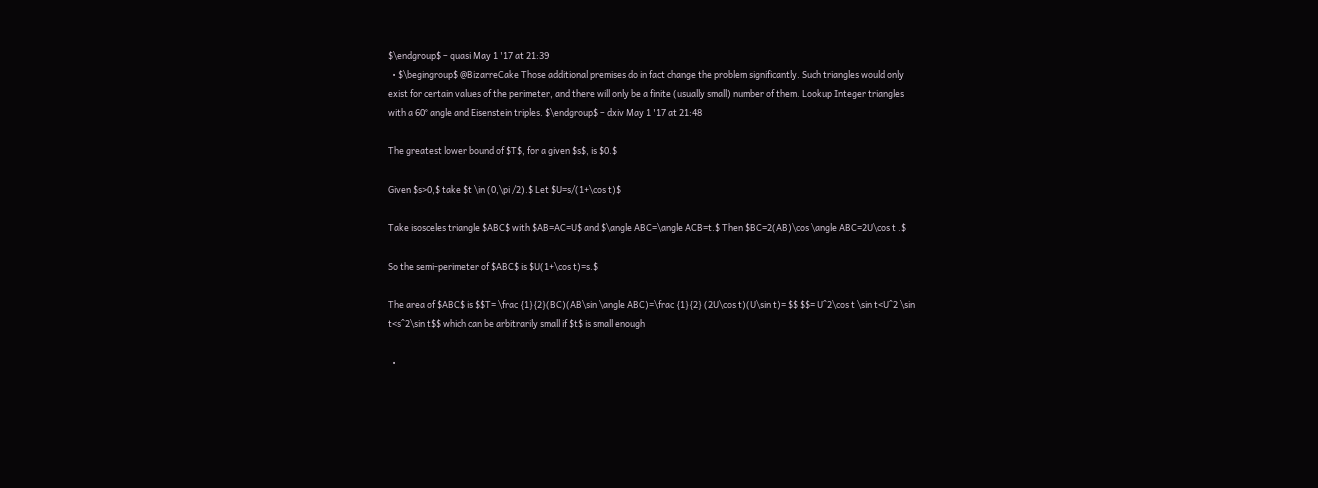$\endgroup$ – quasi May 1 '17 at 21:39
  • $\begingroup$ @BizarreCake Those additional premises do in fact change the problem significantly. Such triangles would only exist for certain values of the perimeter, and there will only be a finite (usually small) number of them. Lookup Integer triangles with a 60° angle and Eisenstein triples. $\endgroup$ – dxiv May 1 '17 at 21:48

The greatest lower bound of $T$, for a given $s$, is $0.$

Given $s>0,$ take $t \in (0,\pi /2).$ Let $U=s/(1+\cos t)$

Take isosceles triangle $ABC$ with $AB=AC=U$ and $\angle ABC=\angle ACB=t.$ Then $BC=2(AB)\cos \angle ABC=2U\cos t .$

So the semi-perimeter of $ABC$ is $U(1+\cos t)=s.$

The area of $ABC$ is $$T= \frac {1}{2}(BC)(AB\sin \angle ABC)=\frac {1}{2} (2U\cos t)(U\sin t)= $$ $$= U^2\cos t \sin t<U^2 \sin t<s^2\sin t$$ which can be arbitrarily small if $t$ is small enough

  •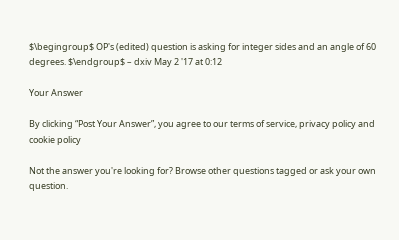$\begingroup$ OP's (edited) question is asking for integer sides and an angle of 60 degrees. $\endgroup$ – dxiv May 2 '17 at 0:12

Your Answer

By clicking “Post Your Answer”, you agree to our terms of service, privacy policy and cookie policy

Not the answer you're looking for? Browse other questions tagged or ask your own question.